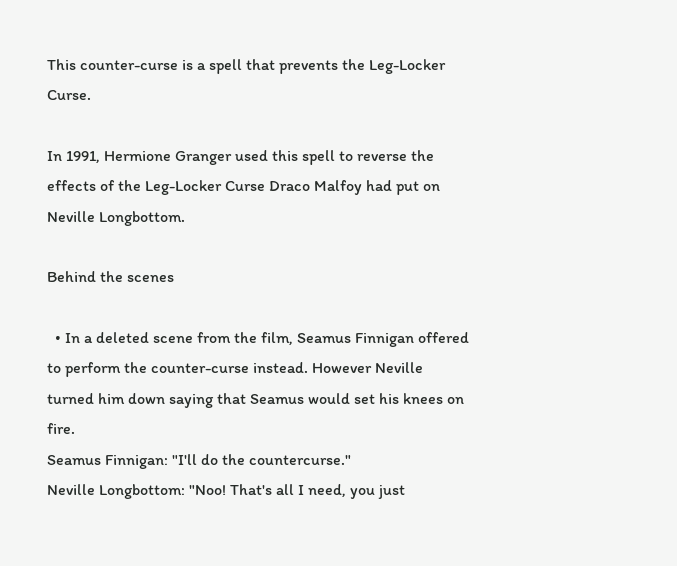This counter-curse is a spell that prevents the Leg-Locker Curse.

In 1991, Hermione Granger used this spell to reverse the effects of the Leg-Locker Curse Draco Malfoy had put on Neville Longbottom.

Behind the scenes

  • In a deleted scene from the film, Seamus Finnigan offered to perform the counter-curse instead. However Neville turned him down saying that Seamus would set his knees on fire.
Seamus Finnigan: "I'll do the countercurse."
Neville Longbottom: "Noo! That's all I need, you just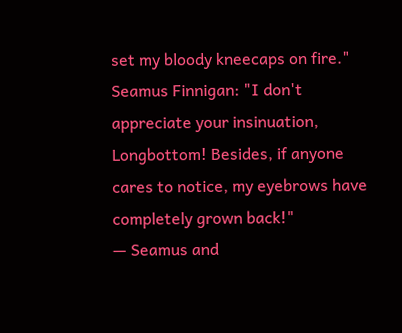set my bloody kneecaps on fire."
Seamus Finnigan: "I don't appreciate your insinuation, Longbottom! Besides, if anyone cares to notice, my eyebrows have completely grown back!"
— Seamus and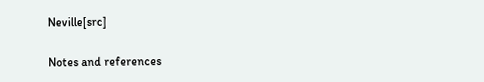Neville[src]

Notes and references